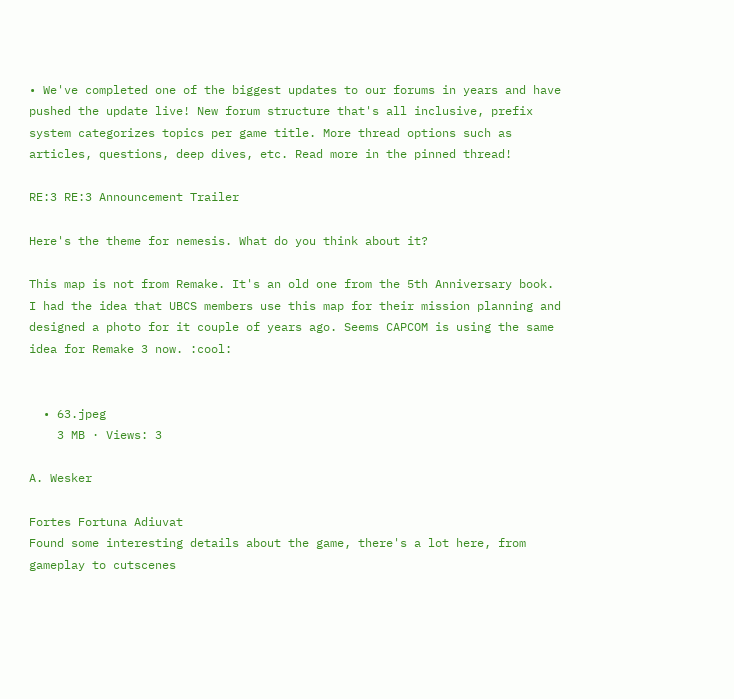• We've completed one of the biggest updates to our forums in years and have pushed the update live! New forum structure that's all inclusive, prefix system categorizes topics per game title. More thread options such as articles, questions, deep dives, etc. Read more in the pinned thread!

RE:3 RE:3 Announcement Trailer

Here's the theme for nemesis. What do you think about it?

This map is not from Remake. It's an old one from the 5th Anniversary book.
I had the idea that UBCS members use this map for their mission planning and designed a photo for it couple of years ago. Seems CAPCOM is using the same idea for Remake 3 now. :cool:


  • 63.jpeg
    3 MB · Views: 3

A. Wesker

Fortes Fortuna Adiuvat
Found some interesting details about the game, there's a lot here, from gameplay to cutscenes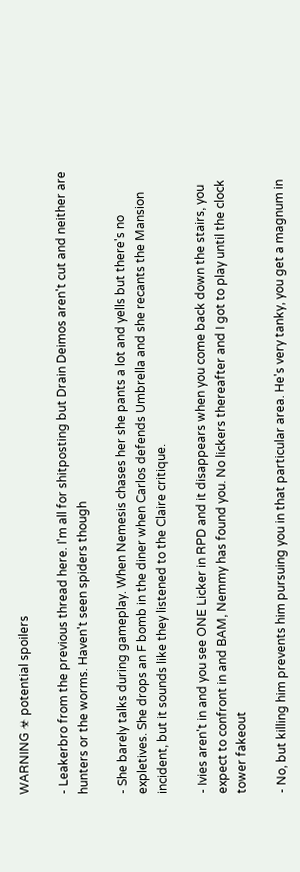WARNING ☣ potential spoilers

- Leakerbro from the previous thread here. I'm all for shitposting but Drain Deimos aren't cut and neither are hunters or the worms. Haven't seen spiders though

- She barely talks during gameplay. When Nemesis chases her she pants a lot and yells but there's no expletives. She drops an F bomb in the diner when Carlos defends Umbrella and she recants the Mansion incident, but it sounds like they listened to the Claire critique.

- Ivies aren't in and you see ONE Licker in RPD and it disappears when you come back down the stairs, you expect to confront in and BAM, Nemmy has found you. No lickers thereafter and I got to play until the clock tower fakeout

- No, but killing him prevents him pursuing you in that particular area. He's very tanky, you get a magnum in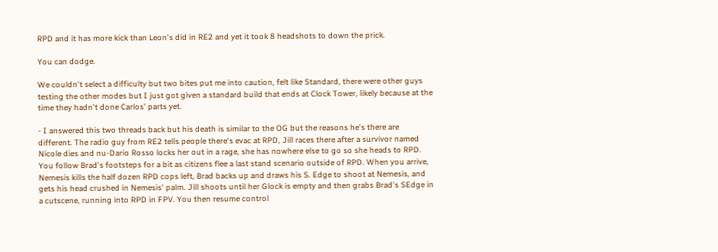RPD and it has more kick than Leon's did in RE2 and yet it took 8 headshots to down the prick.

You can dodge.

We couldn't select a difficulty but two bites put me into caution, felt like Standard, there were other guys testing the other modes but I just got given a standard build that ends at Clock Tower, likely because at the time they hadn't done Carlos' parts yet.

- I answered this two threads back but his death is similar to the OG but the reasons he's there are different. The radio guy from RE2 tells people there's evac at RPD, Jill races there after a survivor named Nicole dies and nu-Dario Rosso locks her out in a rage, she has nowhere else to go so she heads to RPD. You follow Brad's footsteps for a bit as citizens flee a last stand scenario outside of RPD. When you arrive, Nemesis kills the half dozen RPD cops left, Brad backs up and draws his S. Edge to shoot at Nemesis, and gets his head crushed in Nemesis' palm. Jill shoots until her Glock is empty and then grabs Brad's SEdge in a cutscene, running into RPD in FPV. You then resume control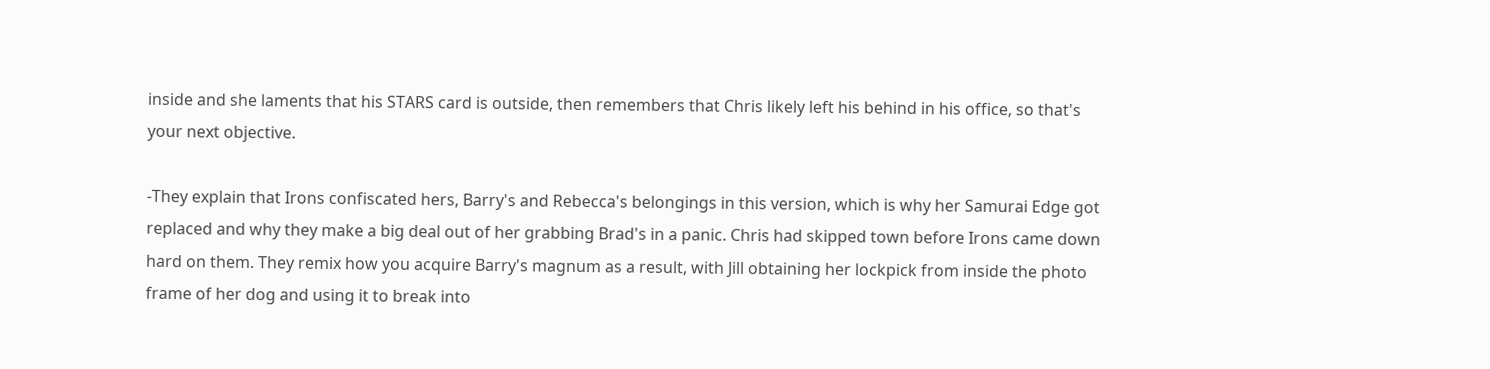inside and she laments that his STARS card is outside, then remembers that Chris likely left his behind in his office, so that's your next objective.

-They explain that Irons confiscated hers, Barry's and Rebecca's belongings in this version, which is why her Samurai Edge got replaced and why they make a big deal out of her grabbing Brad's in a panic. Chris had skipped town before Irons came down hard on them. They remix how you acquire Barry's magnum as a result, with Jill obtaining her lockpick from inside the photo frame of her dog and using it to break into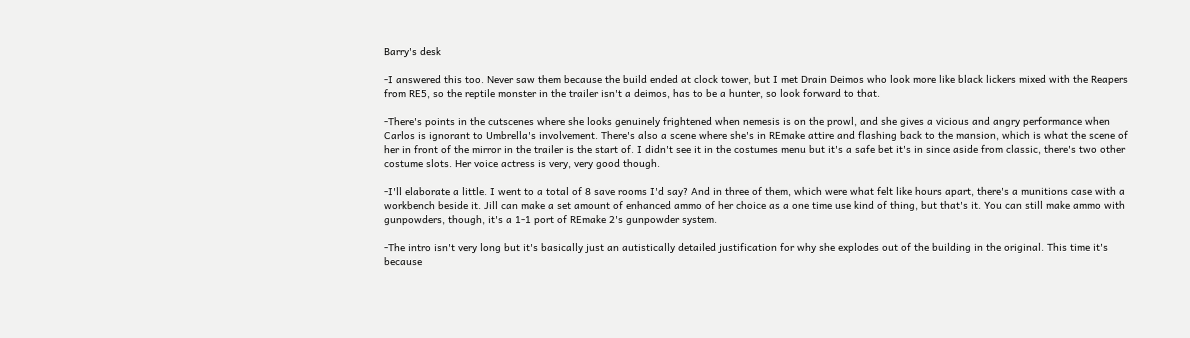Barry's desk

-I answered this too. Never saw them because the build ended at clock tower, but I met Drain Deimos who look more like black lickers mixed with the Reapers from RE5, so the reptile monster in the trailer isn't a deimos, has to be a hunter, so look forward to that.

-There's points in the cutscenes where she looks genuinely frightened when nemesis is on the prowl, and she gives a vicious and angry performance when Carlos is ignorant to Umbrella's involvement. There's also a scene where she's in REmake attire and flashing back to the mansion, which is what the scene of her in front of the mirror in the trailer is the start of. I didn't see it in the costumes menu but it's a safe bet it's in since aside from classic, there's two other costume slots. Her voice actress is very, very good though.

-I'll elaborate a little. I went to a total of 8 save rooms I'd say? And in three of them, which were what felt like hours apart, there's a munitions case with a workbench beside it. Jill can make a set amount of enhanced ammo of her choice as a one time use kind of thing, but that's it. You can still make ammo with gunpowders, though, it's a 1-1 port of REmake 2's gunpowder system.

-The intro isn't very long but it's basically just an autistically detailed justification for why she explodes out of the building in the original. This time it's because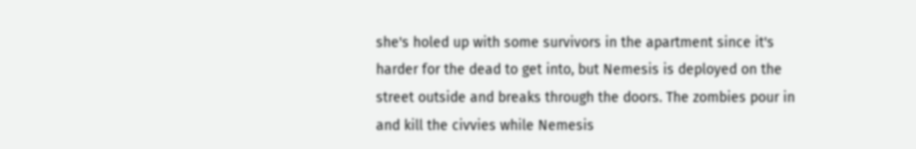she's holed up with some survivors in the apartment since it's harder for the dead to get into, but Nemesis is deployed on the street outside and breaks through the doors. The zombies pour in and kill the civvies while Nemesis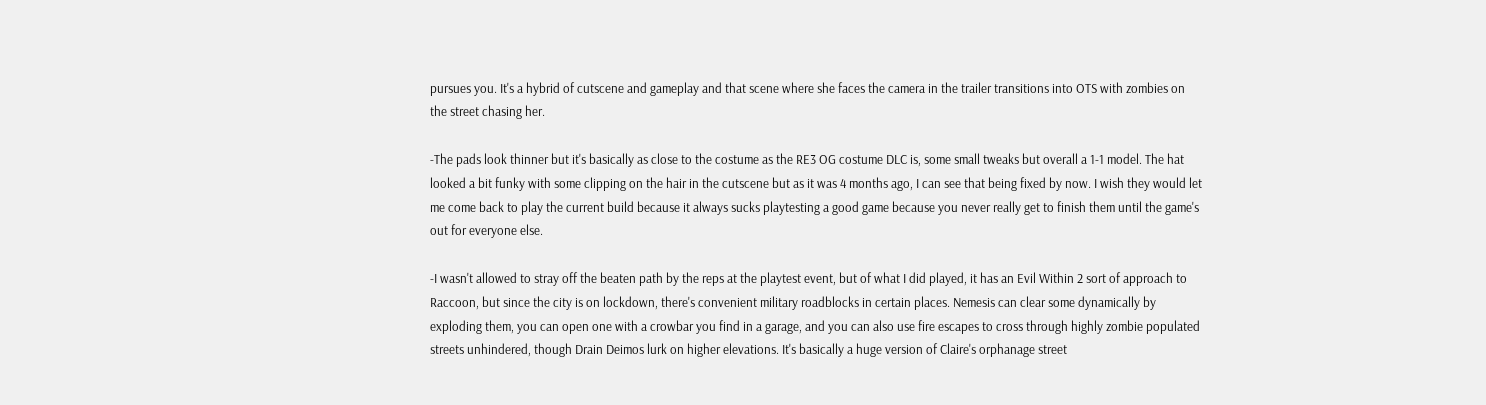pursues you. It's a hybrid of cutscene and gameplay and that scene where she faces the camera in the trailer transitions into OTS with zombies on the street chasing her.

-The pads look thinner but it's basically as close to the costume as the RE3 OG costume DLC is, some small tweaks but overall a 1-1 model. The hat looked a bit funky with some clipping on the hair in the cutscene but as it was 4 months ago, I can see that being fixed by now. I wish they would let me come back to play the current build because it always sucks playtesting a good game because you never really get to finish them until the game's out for everyone else.

-I wasn't allowed to stray off the beaten path by the reps at the playtest event, but of what I did played, it has an Evil Within 2 sort of approach to Raccoon, but since the city is on lockdown, there's convenient military roadblocks in certain places. Nemesis can clear some dynamically by exploding them, you can open one with a crowbar you find in a garage, and you can also use fire escapes to cross through highly zombie populated streets unhindered, though Drain Deimos lurk on higher elevations. It's basically a huge version of Claire's orphanage street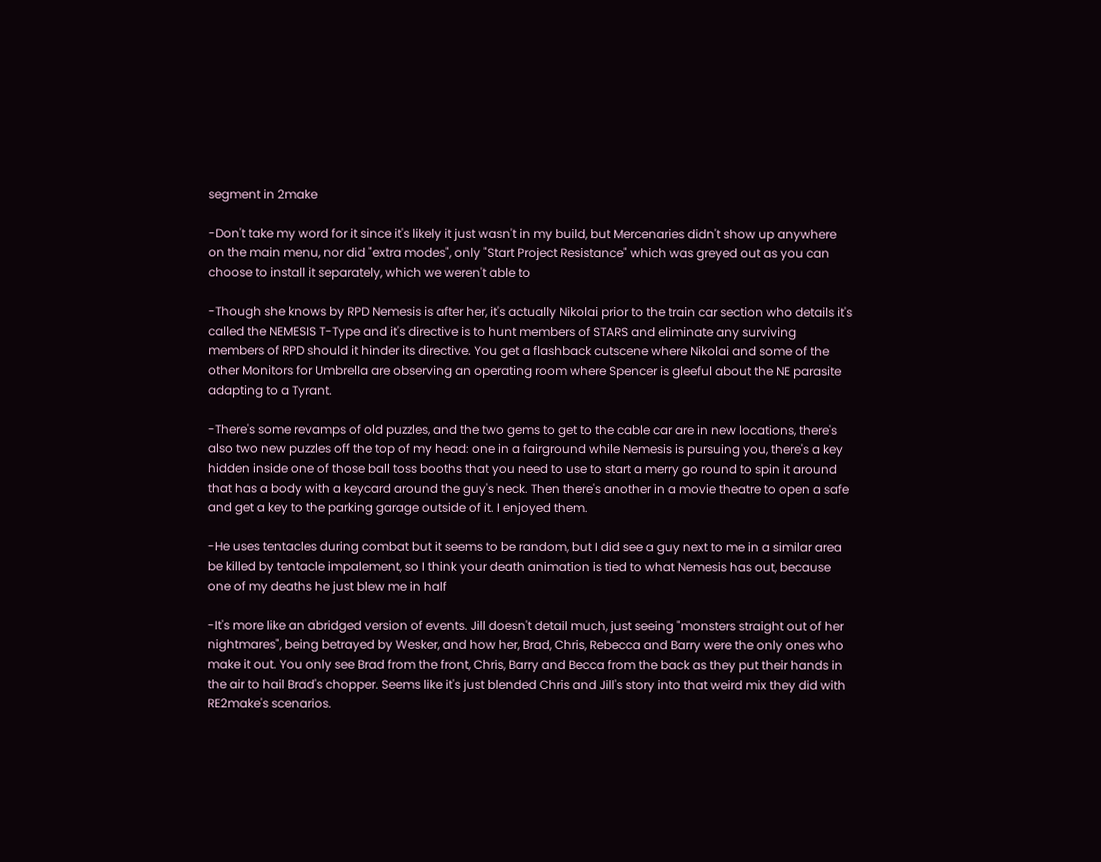segment in 2make

-Don't take my word for it since it's likely it just wasn't in my build, but Mercenaries didn't show up anywhere on the main menu, nor did "extra modes", only "Start Project Resistance" which was greyed out as you can choose to install it separately, which we weren't able to

-Though she knows by RPD Nemesis is after her, it's actually Nikolai prior to the train car section who details it's called the NEMESIS T-Type and it's directive is to hunt members of STARS and eliminate any surviving members of RPD should it hinder its directive. You get a flashback cutscene where Nikolai and some of the other Monitors for Umbrella are observing an operating room where Spencer is gleeful about the NE parasite adapting to a Tyrant.

-There's some revamps of old puzzles, and the two gems to get to the cable car are in new locations, there's also two new puzzles off the top of my head: one in a fairground while Nemesis is pursuing you, there's a key hidden inside one of those ball toss booths that you need to use to start a merry go round to spin it around that has a body with a keycard around the guy's neck. Then there's another in a movie theatre to open a safe and get a key to the parking garage outside of it. I enjoyed them.

-He uses tentacles during combat but it seems to be random, but I did see a guy next to me in a similar area be killed by tentacle impalement, so I think your death animation is tied to what Nemesis has out, because one of my deaths he just blew me in half

-It's more like an abridged version of events. Jill doesn't detail much, just seeing "monsters straight out of her nightmares", being betrayed by Wesker, and how her, Brad, Chris, Rebecca and Barry were the only ones who make it out. You only see Brad from the front, Chris, Barry and Becca from the back as they put their hands in the air to hail Brad's chopper. Seems like it's just blended Chris and Jill's story into that weird mix they did with RE2make's scenarios.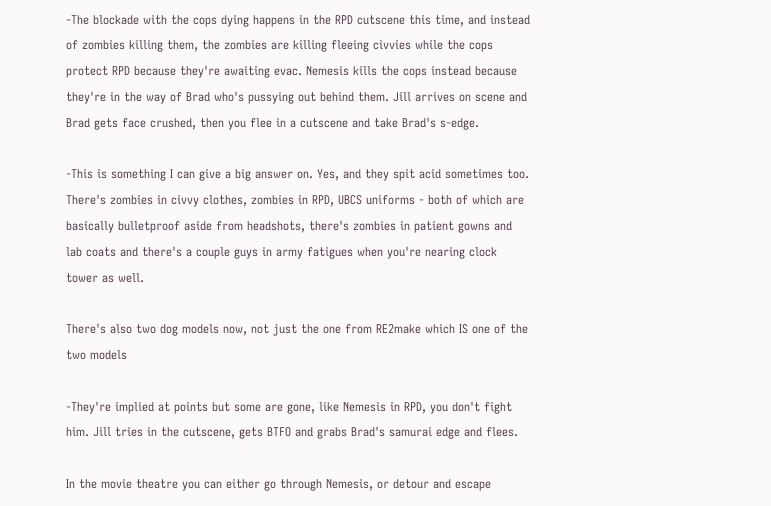-The blockade with the cops dying happens in the RPD cutscene this time, and instead of zombies killing them, the zombies are killing fleeing civvies while the cops protect RPD because they're awaiting evac. Nemesis kills the cops instead because they're in the way of Brad who's pussying out behind them. Jill arrives on scene and Brad gets face crushed, then you flee in a cutscene and take Brad's s-edge.

-This is something I can give a big answer on. Yes, and they spit acid sometimes too. There's zombies in civvy clothes, zombies in RPD, UBCS uniforms - both of which are basically bulletproof aside from headshots, there's zombies in patient gowns and lab coats and there's a couple guys in army fatigues when you're nearing clock tower as well.

There's also two dog models now, not just the one from RE2make which IS one of the two models

-They're implied at points but some are gone, like Nemesis in RPD, you don't fight him. Jill tries in the cutscene, gets BTFO and grabs Brad's samurai edge and flees.

In the movie theatre you can either go through Nemesis, or detour and escape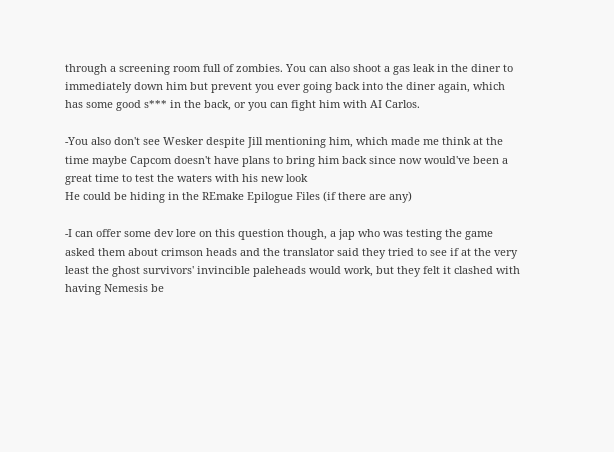through a screening room full of zombies. You can also shoot a gas leak in the diner to immediately down him but prevent you ever going back into the diner again, which has some good s*** in the back, or you can fight him with AI Carlos.

-You also don't see Wesker despite Jill mentioning him, which made me think at the time maybe Capcom doesn't have plans to bring him back since now would've been a great time to test the waters with his new look
He could be hiding in the REmake Epilogue Files (if there are any)

-I can offer some dev lore on this question though, a jap who was testing the game asked them about crimson heads and the translator said they tried to see if at the very least the ghost survivors' invincible paleheads would work, but they felt it clashed with having Nemesis be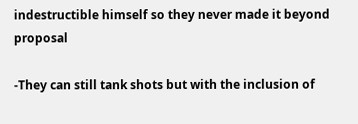indestructible himself so they never made it beyond proposal

-They can still tank shots but with the inclusion of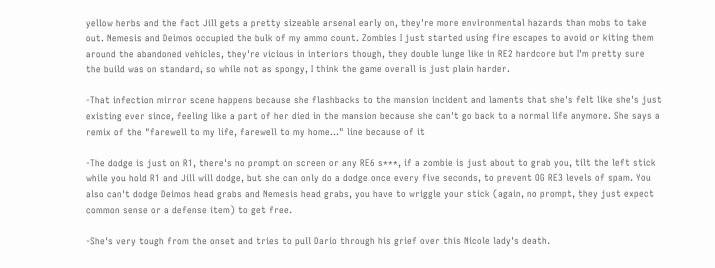yellow herbs and the fact Jill gets a pretty sizeable arsenal early on, they're more environmental hazards than mobs to take out. Nemesis and Deimos occupied the bulk of my ammo count. Zombies I just started using fire escapes to avoid or kiting them around the abandoned vehicles, they're vicious in interiors though, they double lunge like in RE2 hardcore but I'm pretty sure the build was on standard, so while not as spongy, I think the game overall is just plain harder.

-That infection mirror scene happens because she flashbacks to the mansion incident and laments that she's felt like she's just existing ever since, feeling like a part of her died in the mansion because she can't go back to a normal life anymore. She says a remix of the "farewell to my life, farewell to my home..." line because of it

-The dodge is just on R1, there's no prompt on screen or any RE6 s***, if a zombie is just about to grab you, tilt the left stick while you hold R1 and Jill will dodge, but she can only do a dodge once every five seconds, to prevent OG RE3 levels of spam. You also can't dodge Deimos head grabs and Nemesis head grabs, you have to wriggle your stick (again, no prompt, they just expect common sense or a defense item) to get free.

-She's very tough from the onset and tries to pull Dario through his grief over this Nicole lady's death.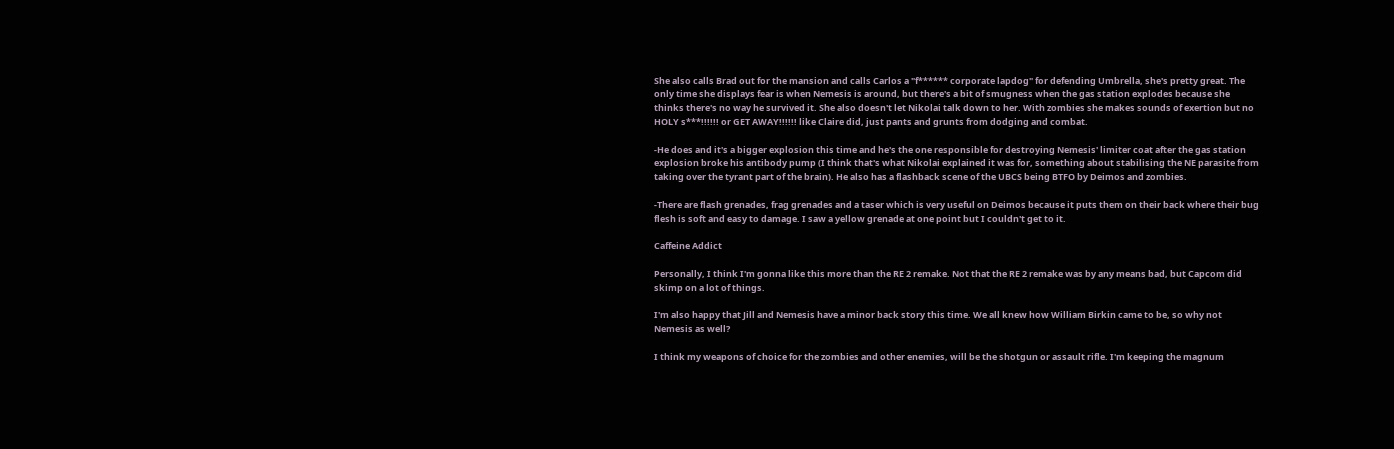She also calls Brad out for the mansion and calls Carlos a "f****** corporate lapdog" for defending Umbrella, she's pretty great. The only time she displays fear is when Nemesis is around, but there's a bit of smugness when the gas station explodes because she thinks there's no way he survived it. She also doesn't let Nikolai talk down to her. With zombies she makes sounds of exertion but no HOLY s***!!!!!! or GET AWAY!!!!!! like Claire did, just pants and grunts from dodging and combat.

-He does and it's a bigger explosion this time and he's the one responsible for destroying Nemesis' limiter coat after the gas station explosion broke his antibody pump (I think that's what Nikolai explained it was for, something about stabilising the NE parasite from taking over the tyrant part of the brain). He also has a flashback scene of the UBCS being BTFO by Deimos and zombies.

-There are flash grenades, frag grenades and a taser which is very useful on Deimos because it puts them on their back where their bug flesh is soft and easy to damage. I saw a yellow grenade at one point but I couldn't get to it.

Caffeine Addict

Personally, I think I'm gonna like this more than the RE 2 remake. Not that the RE 2 remake was by any means bad, but Capcom did skimp on a lot of things.

I'm also happy that Jill and Nemesis have a minor back story this time. We all knew how William Birkin came to be, so why not Nemesis as well?

I think my weapons of choice for the zombies and other enemies, will be the shotgun or assault rifle. I'm keeping the magnum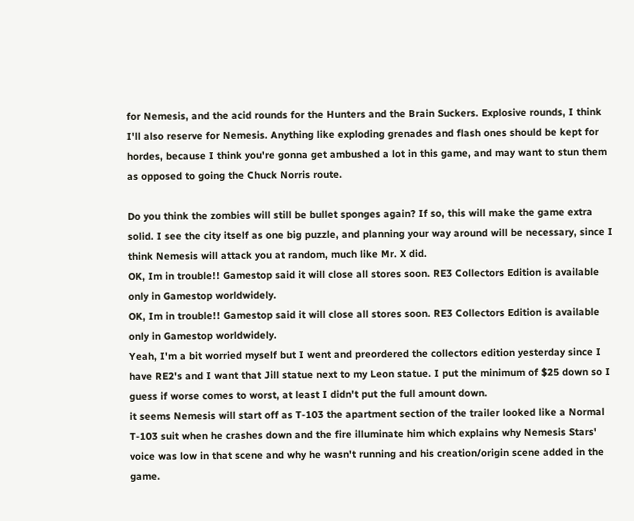for Nemesis, and the acid rounds for the Hunters and the Brain Suckers. Explosive rounds, I think I'll also reserve for Nemesis. Anything like exploding grenades and flash ones should be kept for hordes, because I think you're gonna get ambushed a lot in this game, and may want to stun them as opposed to going the Chuck Norris route.

Do you think the zombies will still be bullet sponges again? If so, this will make the game extra solid. I see the city itself as one big puzzle, and planning your way around will be necessary, since I think Nemesis will attack you at random, much like Mr. X did.
OK, Im in trouble!! Gamestop said it will close all stores soon. RE3 Collectors Edition is available only in Gamestop worldwidely.
OK, Im in trouble!! Gamestop said it will close all stores soon. RE3 Collectors Edition is available only in Gamestop worldwidely.
Yeah, I'm a bit worried myself but I went and preordered the collectors edition yesterday since I have RE2's and I want that Jill statue next to my Leon statue. I put the minimum of $25 down so I guess if worse comes to worst, at least I didn't put the full amount down.
it seems Nemesis will start off as T-103 the apartment section of the trailer looked like a Normal T-103 suit when he crashes down and the fire illuminate him which explains why Nemesis Stars' voice was low in that scene and why he wasn't running and his creation/origin scene added in the game.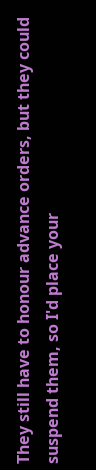They still have to honour advance orders, but they could suspend them, so I'd place your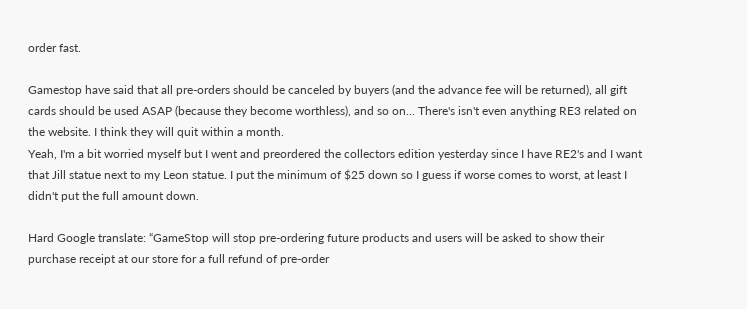order fast.

Gamestop have said that all pre-orders should be canceled by buyers (and the advance fee will be returned), all gift cards should be used ASAP (because they become worthless), and so on... There's isn't even anything RE3 related on the website. I think they will quit within a month.
Yeah, I'm a bit worried myself but I went and preordered the collectors edition yesterday since I have RE2's and I want that Jill statue next to my Leon statue. I put the minimum of $25 down so I guess if worse comes to worst, at least I didn't put the full amount down.

Hard Google translate: “GameStop will stop pre-ordering future products and users will be asked to show their purchase receipt at our store for a full refund of pre-order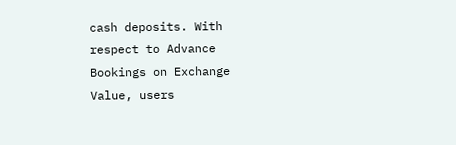cash deposits. With respect to Advance Bookings on Exchange Value, users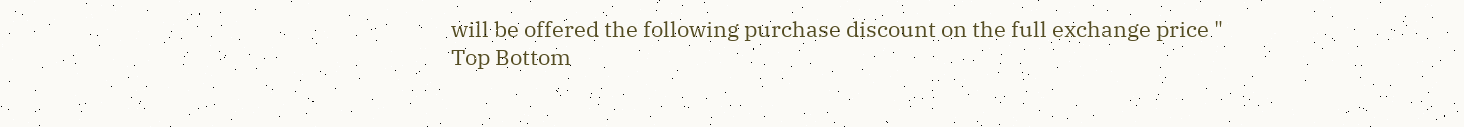will be offered the following purchase discount on the full exchange price "
Top Bottom